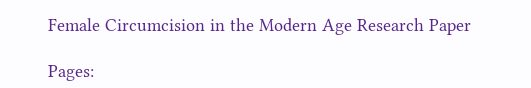Female Circumcision in the Modern Age Research Paper

Pages: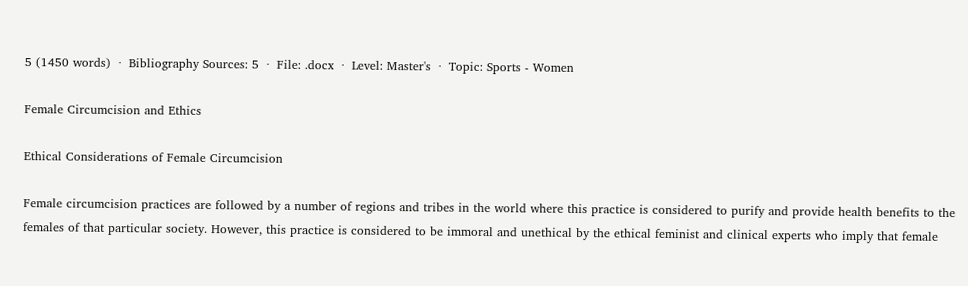5 (1450 words)  ·  Bibliography Sources: 5  ·  File: .docx  ·  Level: Master's  ·  Topic: Sports - Women

Female Circumcision and Ethics

Ethical Considerations of Female Circumcision

Female circumcision practices are followed by a number of regions and tribes in the world where this practice is considered to purify and provide health benefits to the females of that particular society. However, this practice is considered to be immoral and unethical by the ethical feminist and clinical experts who imply that female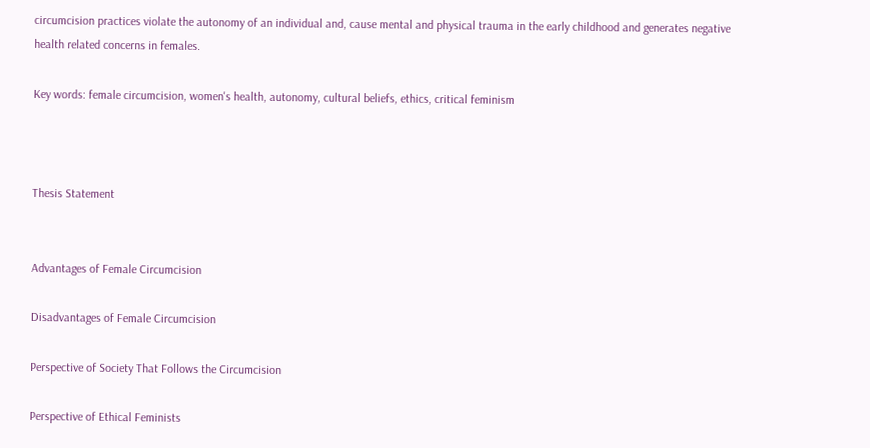circumcision practices violate the autonomy of an individual and, cause mental and physical trauma in the early childhood and generates negative health related concerns in females.

Key words: female circumcision, women's health, autonomy, cultural beliefs, ethics, critical feminism



Thesis Statement


Advantages of Female Circumcision

Disadvantages of Female Circumcision

Perspective of Society That Follows the Circumcision

Perspective of Ethical Feminists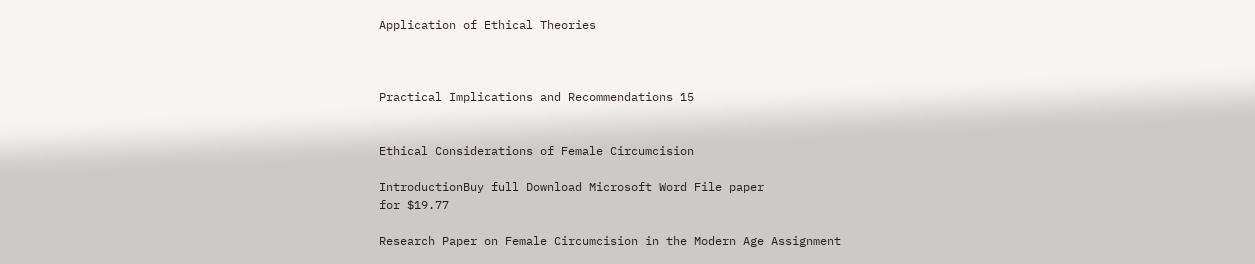Application of Ethical Theories



Practical Implications and Recommendations 15


Ethical Considerations of Female Circumcision

IntroductionBuy full Download Microsoft Word File paper
for $19.77

Research Paper on Female Circumcision in the Modern Age Assignment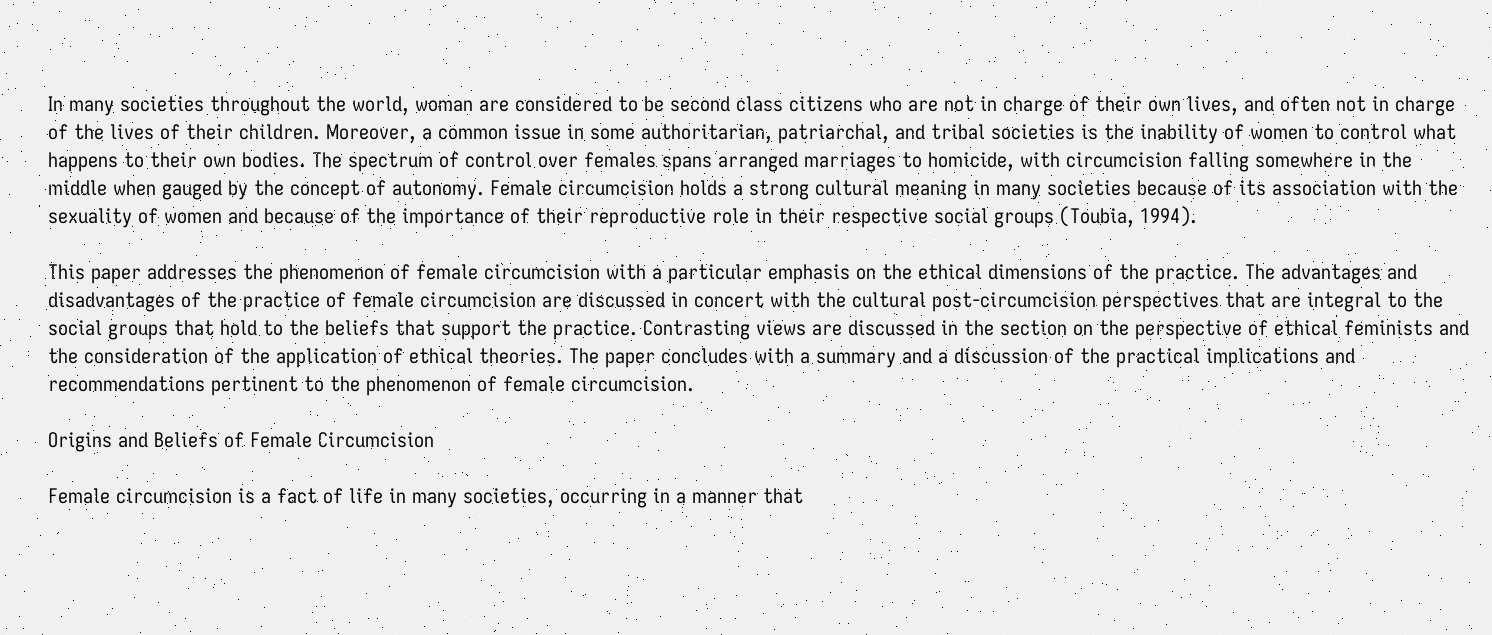In many societies throughout the world, woman are considered to be second class citizens who are not in charge of their own lives, and often not in charge of the lives of their children. Moreover, a common issue in some authoritarian, patriarchal, and tribal societies is the inability of women to control what happens to their own bodies. The spectrum of control over females spans arranged marriages to homicide, with circumcision falling somewhere in the middle when gauged by the concept of autonomy. Female circumcision holds a strong cultural meaning in many societies because of its association with the sexuality of women and because of the importance of their reproductive role in their respective social groups (Toubia, 1994).

This paper addresses the phenomenon of female circumcision with a particular emphasis on the ethical dimensions of the practice. The advantages and disadvantages of the practice of female circumcision are discussed in concert with the cultural post-circumcision perspectives that are integral to the social groups that hold to the beliefs that support the practice. Contrasting views are discussed in the section on the perspective of ethical feminists and the consideration of the application of ethical theories. The paper concludes with a summary and a discussion of the practical implications and recommendations pertinent to the phenomenon of female circumcision.

Origins and Beliefs of Female Circumcision

Female circumcision is a fact of life in many societies, occurring in a manner that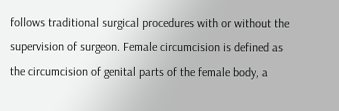follows traditional surgical procedures with or without the supervision of surgeon. Female circumcision is defined as the circumcision of genital parts of the female body, a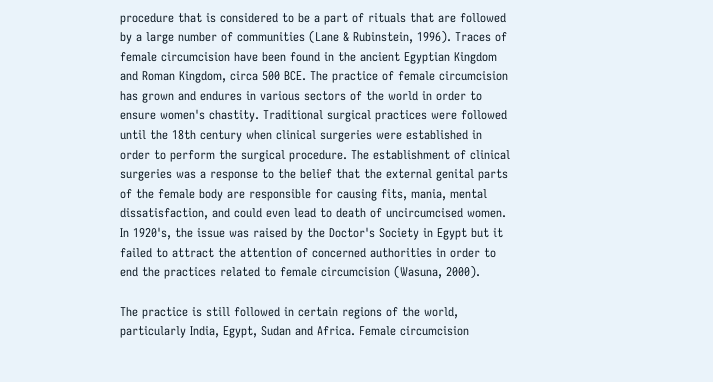procedure that is considered to be a part of rituals that are followed by a large number of communities (Lane & Rubinstein, 1996). Traces of female circumcision have been found in the ancient Egyptian Kingdom and Roman Kingdom, circa 500 BCE. The practice of female circumcision has grown and endures in various sectors of the world in order to ensure women's chastity. Traditional surgical practices were followed until the 18th century when clinical surgeries were established in order to perform the surgical procedure. The establishment of clinical surgeries was a response to the belief that the external genital parts of the female body are responsible for causing fits, mania, mental dissatisfaction, and could even lead to death of uncircumcised women. In 1920's, the issue was raised by the Doctor's Society in Egypt but it failed to attract the attention of concerned authorities in order to end the practices related to female circumcision (Wasuna, 2000).

The practice is still followed in certain regions of the world, particularly India, Egypt, Sudan and Africa. Female circumcision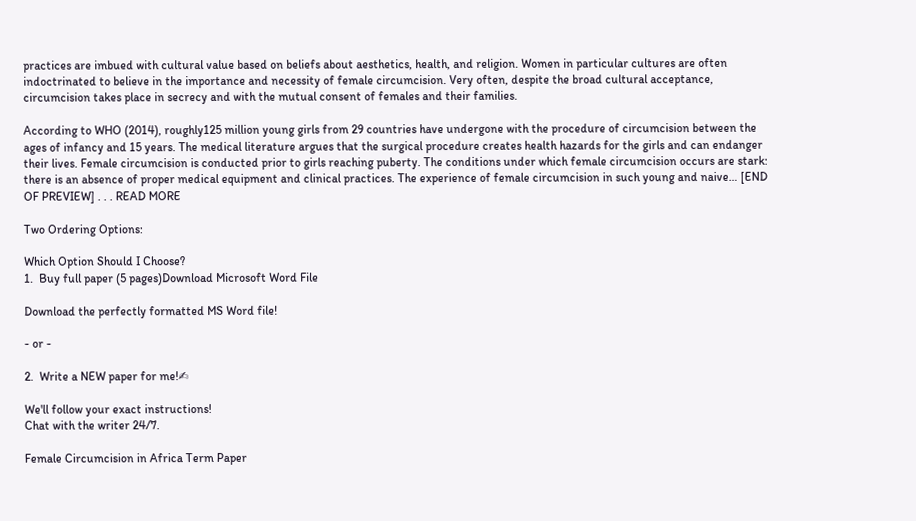practices are imbued with cultural value based on beliefs about aesthetics, health, and religion. Women in particular cultures are often indoctrinated to believe in the importance and necessity of female circumcision. Very often, despite the broad cultural acceptance, circumcision takes place in secrecy and with the mutual consent of females and their families.

According to WHO (2014), roughly125 million young girls from 29 countries have undergone with the procedure of circumcision between the ages of infancy and 15 years. The medical literature argues that the surgical procedure creates health hazards for the girls and can endanger their lives. Female circumcision is conducted prior to girls reaching puberty. The conditions under which female circumcision occurs are stark: there is an absence of proper medical equipment and clinical practices. The experience of female circumcision in such young and naive… [END OF PREVIEW] . . . READ MORE

Two Ordering Options:

Which Option Should I Choose?
1.  Buy full paper (5 pages)Download Microsoft Word File

Download the perfectly formatted MS Word file!

- or -

2.  Write a NEW paper for me!✍

We'll follow your exact instructions!
Chat with the writer 24/7.

Female Circumcision in Africa Term Paper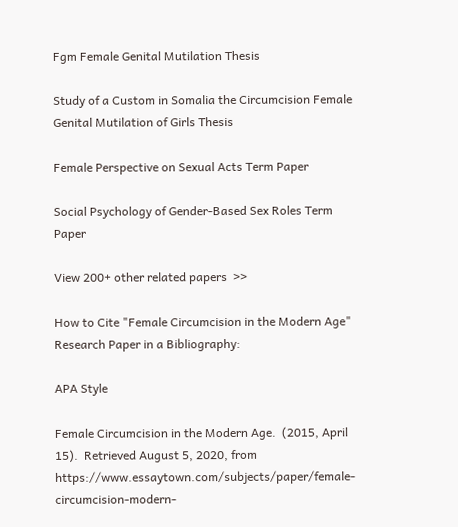Fgm Female Genital Mutilation Thesis

Study of a Custom in Somalia the Circumcision Female Genital Mutilation of Girls Thesis

Female Perspective on Sexual Acts Term Paper

Social Psychology of Gender-Based Sex Roles Term Paper

View 200+ other related papers  >>

How to Cite "Female Circumcision in the Modern Age" Research Paper in a Bibliography:

APA Style

Female Circumcision in the Modern Age.  (2015, April 15).  Retrieved August 5, 2020, from https://www.essaytown.com/subjects/paper/female-circumcision-modern-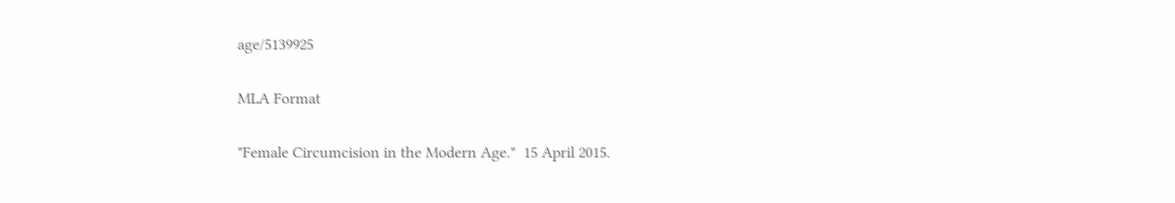age/5139925

MLA Format

"Female Circumcision in the Modern Age."  15 April 2015.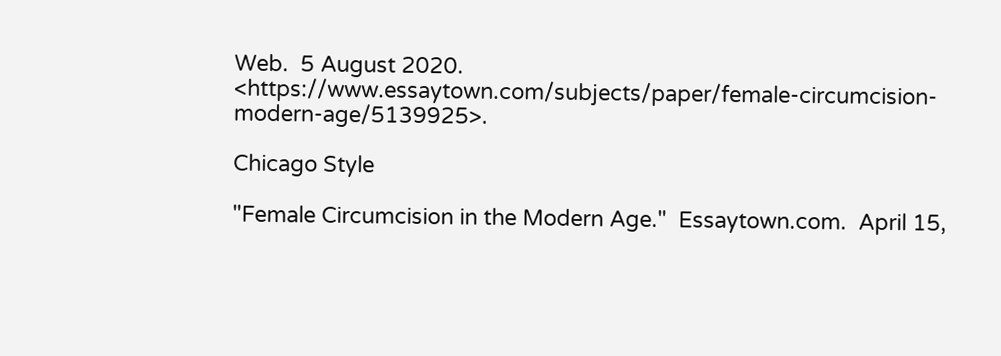Web.  5 August 2020. <https://www.essaytown.com/subjects/paper/female-circumcision-modern-age/5139925>.

Chicago Style

"Female Circumcision in the Modern Age."  Essaytown.com.  April 15,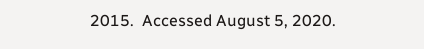2015.  Accessed August 5, 2020.